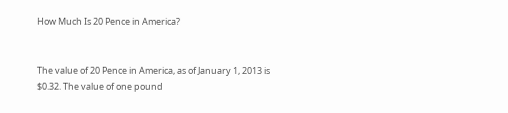How Much Is 20 Pence in America?


The value of 20 Pence in America, as of January 1, 2013 is $0.32. The value of one pound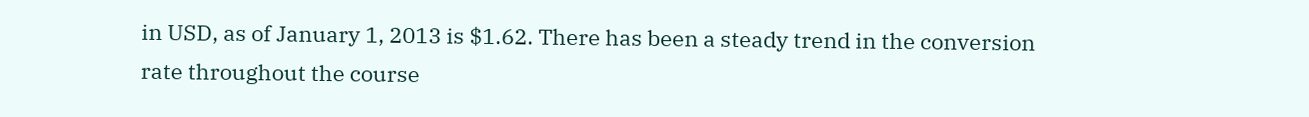in USD, as of January 1, 2013 is $1.62. There has been a steady trend in the conversion rate throughout the course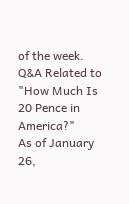of the week.
Q&A Related to "How Much Is 20 Pence in America?"
As of January 26,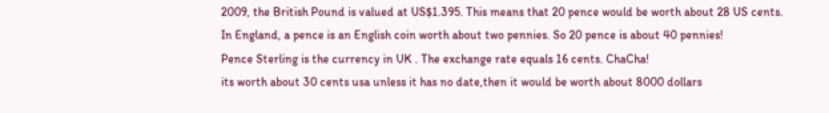2009, the British Pound is valued at US$1.395. This means that 20 pence would be worth about 28 US cents.
In England, a pence is an English coin worth about two pennies. So 20 pence is about 40 pennies!
Pence Sterling is the currency in UK . The exchange rate equals 16 cents. ChaCha!
its worth about 30 cents usa unless it has no date,then it would be worth about 8000 dollars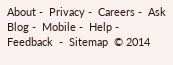About -  Privacy -  Careers -  Ask Blog -  Mobile -  Help -  Feedback  -  Sitemap  © 2014